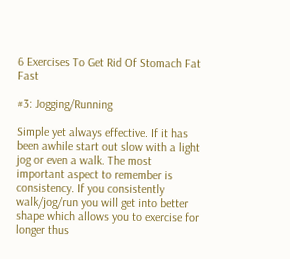6 Exercises To Get Rid Of Stomach Fat Fast

#3: Jogging/Running

Simple yet always effective. If it has been awhile start out slow with a light jog or even a walk. The most important aspect to remember is consistency. If you consistently walk/jog/run you will get into better shape which allows you to exercise for longer thus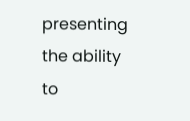presenting the ability to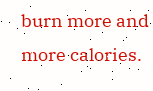burn more and more calories.